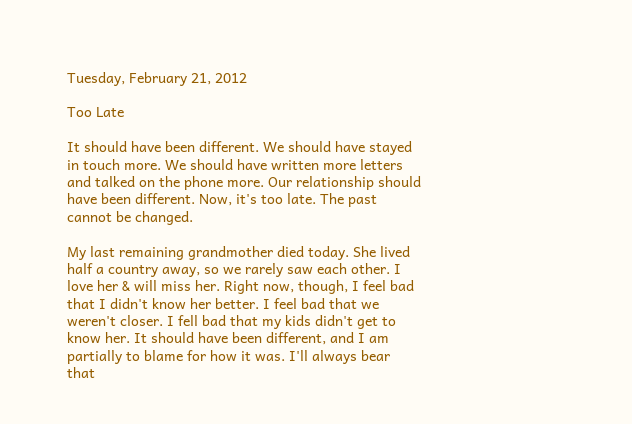Tuesday, February 21, 2012

Too Late

It should have been different. We should have stayed in touch more. We should have written more letters and talked on the phone more. Our relationship should have been different. Now, it's too late. The past cannot be changed.

My last remaining grandmother died today. She lived half a country away, so we rarely saw each other. I love her & will miss her. Right now, though, I feel bad that I didn't know her better. I feel bad that we weren't closer. I fell bad that my kids didn't get to know her. It should have been different, and I am partially to blame for how it was. I'll always bear that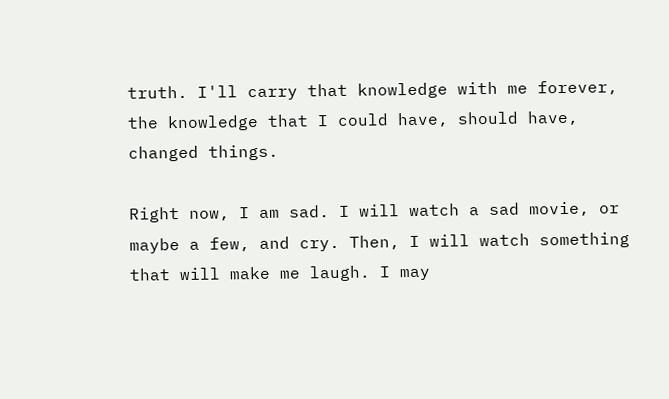truth. I'll carry that knowledge with me forever, the knowledge that I could have, should have, changed things.

Right now, I am sad. I will watch a sad movie, or maybe a few, and cry. Then, I will watch something that will make me laugh. I may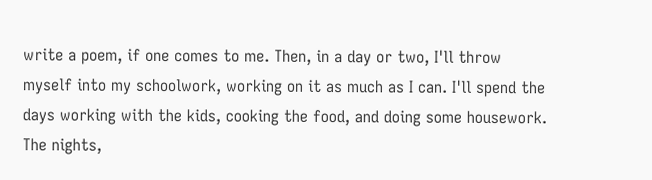write a poem, if one comes to me. Then, in a day or two, I'll throw myself into my schoolwork, working on it as much as I can. I'll spend the days working with the kids, cooking the food, and doing some housework. The nights,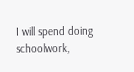I will spend doing schoolwork,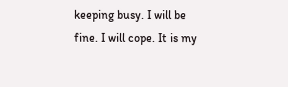keeping busy. I will be fine. I will cope. It is my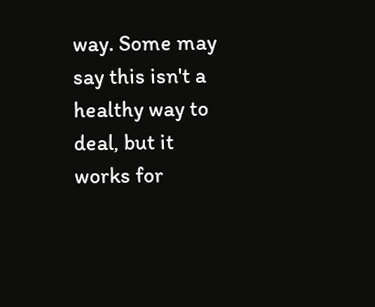way. Some may say this isn't a healthy way to deal, but it works for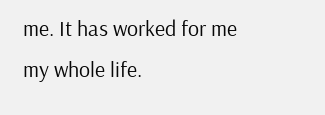me. It has worked for me my whole life.